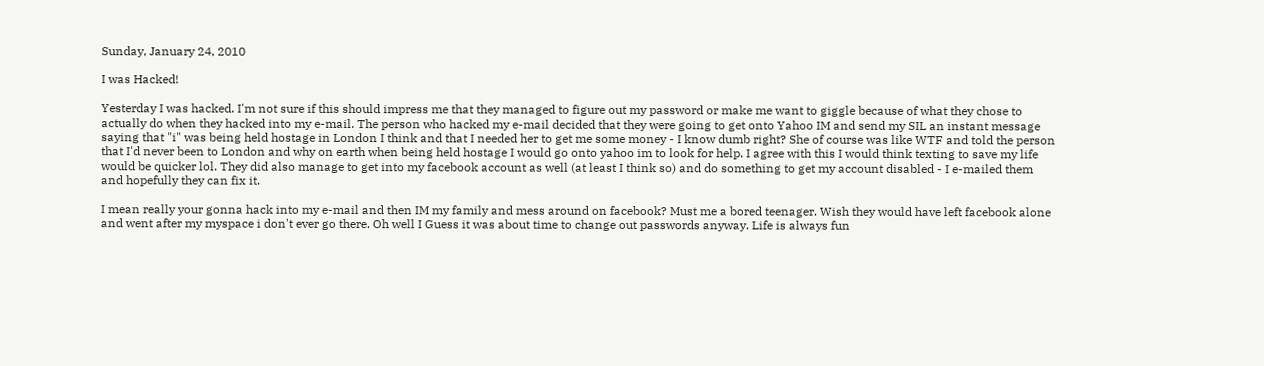Sunday, January 24, 2010

I was Hacked!

Yesterday I was hacked. I'm not sure if this should impress me that they managed to figure out my password or make me want to giggle because of what they chose to actually do when they hacked into my e-mail. The person who hacked my e-mail decided that they were going to get onto Yahoo IM and send my SIL an instant message saying that "i" was being held hostage in London I think and that I needed her to get me some money - I know dumb right? She of course was like WTF and told the person that I'd never been to London and why on earth when being held hostage I would go onto yahoo im to look for help. I agree with this I would think texting to save my life would be quicker lol. They did also manage to get into my facebook account as well (at least I think so) and do something to get my account disabled - I e-mailed them and hopefully they can fix it.

I mean really your gonna hack into my e-mail and then IM my family and mess around on facebook? Must me a bored teenager. Wish they would have left facebook alone and went after my myspace i don't ever go there. Oh well I Guess it was about time to change out passwords anyway. Life is always fun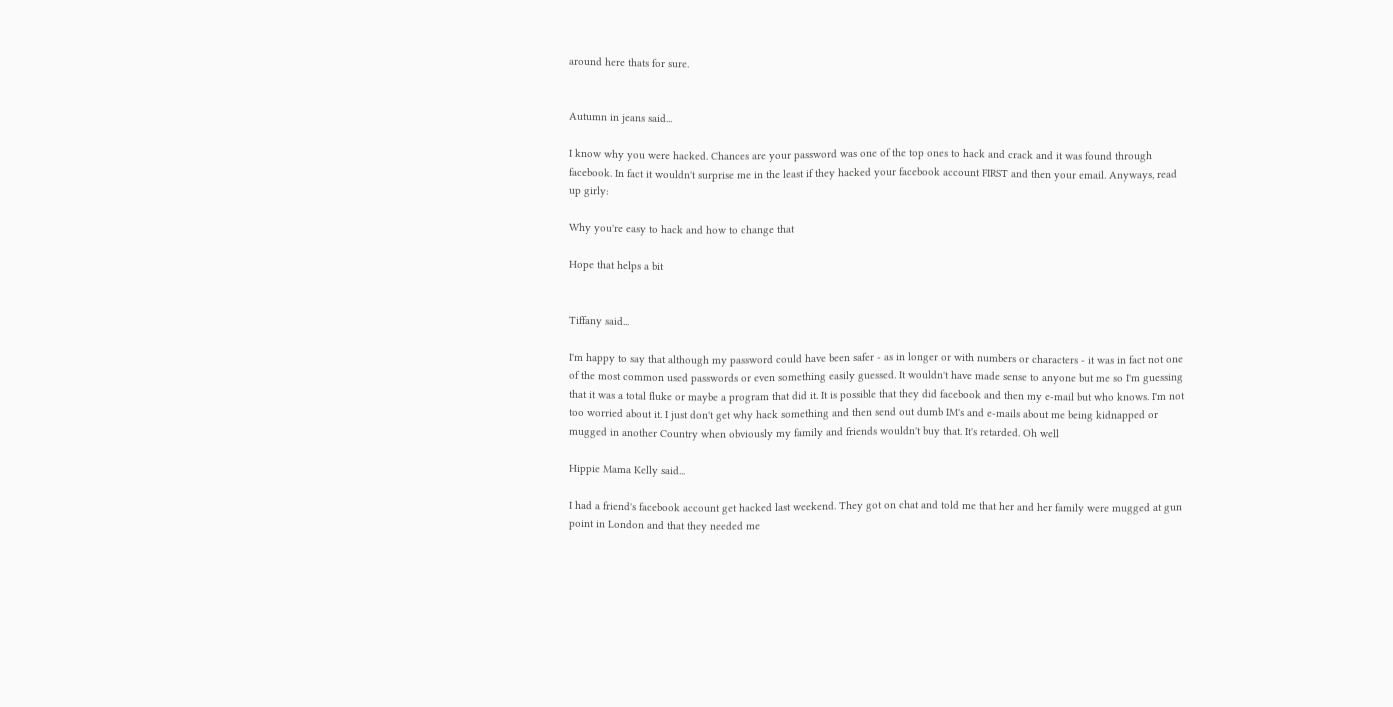around here thats for sure.


Autumn in jeans said...

I know why you were hacked. Chances are your password was one of the top ones to hack and crack and it was found through facebook. In fact it wouldn't surprise me in the least if they hacked your facebook account FIRST and then your email. Anyways, read up girly:

Why you're easy to hack and how to change that

Hope that helps a bit


Tiffany said...

I'm happy to say that although my password could have been safer - as in longer or with numbers or characters - it was in fact not one of the most common used passwords or even something easily guessed. It wouldn't have made sense to anyone but me so I'm guessing that it was a total fluke or maybe a program that did it. It is possible that they did facebook and then my e-mail but who knows. I'm not too worried about it. I just don't get why hack something and then send out dumb IM's and e-mails about me being kidnapped or mugged in another Country when obviously my family and friends wouldn't buy that. It's retarded. Oh well

Hippie Mama Kelly said...

I had a friend's facebook account get hacked last weekend. They got on chat and told me that her and her family were mugged at gun point in London and that they needed me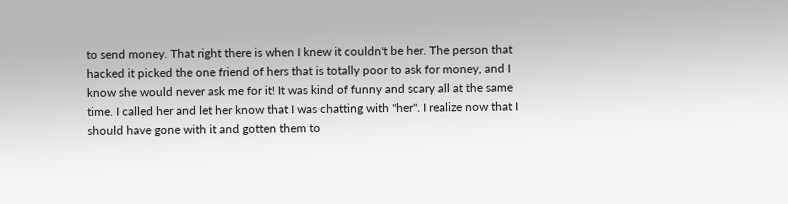to send money. That right there is when I knew it couldn't be her. The person that hacked it picked the one friend of hers that is totally poor to ask for money, and I know she would never ask me for it! It was kind of funny and scary all at the same time. I called her and let her know that I was chatting with "her". I realize now that I should have gone with it and gotten them to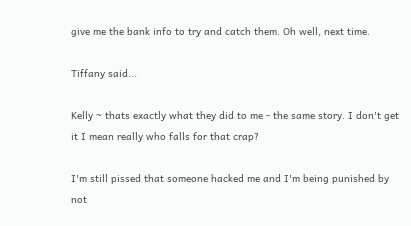give me the bank info to try and catch them. Oh well, next time.

Tiffany said...

Kelly ~ thats exactly what they did to me - the same story. I don't get it I mean really who falls for that crap?

I'm still pissed that someone hacked me and I'm being punished by not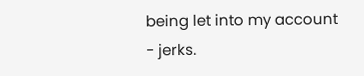being let into my account - jerks.